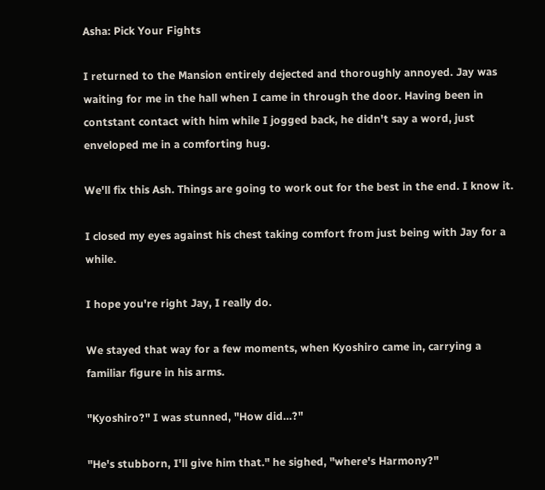Asha: Pick Your Fights

I returned to the Mansion entirely dejected and thoroughly annoyed. Jay was waiting for me in the hall when I came in through the door. Having been in contstant contact with him while I jogged back, he didn't say a word, just enveloped me in a comforting hug.

We'll fix this Ash. Things are going to work out for the best in the end. I know it.

I closed my eyes against his chest taking comfort from just being with Jay for a while.

I hope you're right Jay, I really do.

We stayed that way for a few moments, when Kyoshiro came in, carrying a familiar figure in his arms.

"Kyoshiro?" I was stunned, "How did...?"

"He's stubborn, I'll give him that." he sighed, "where's Harmony?"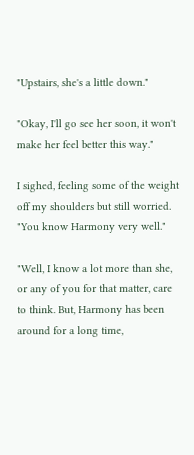"Upstairs, she's a little down."

"Okay, I'll go see her soon, it won't make her feel better this way."

I sighed, feeling some of the weight off my shoulders but still worried. "You know Harmony very well."

"Well, I know a lot more than she, or any of you for that matter, care to think. But, Harmony has been around for a long time,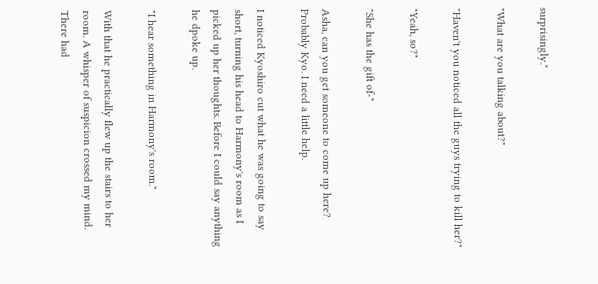surprisingly."

"What are you talking about?"

"Haven't you noticed all the guys trying to kill her?"

"Yeah, so?"

"She has the gift of-"

Asha, can you get someone to come up here? Probably Kyo. I need a little help.

I noticed Kyoshiro cut what he was going to say short, turning his head to Harmony's room as I picked up her thoughts. Before I could say anything he dpoke up.

"I hear something in Harmony's room."

With that he practically flew up the stairs to her room. A whisper of suspicion crossed my mind. There had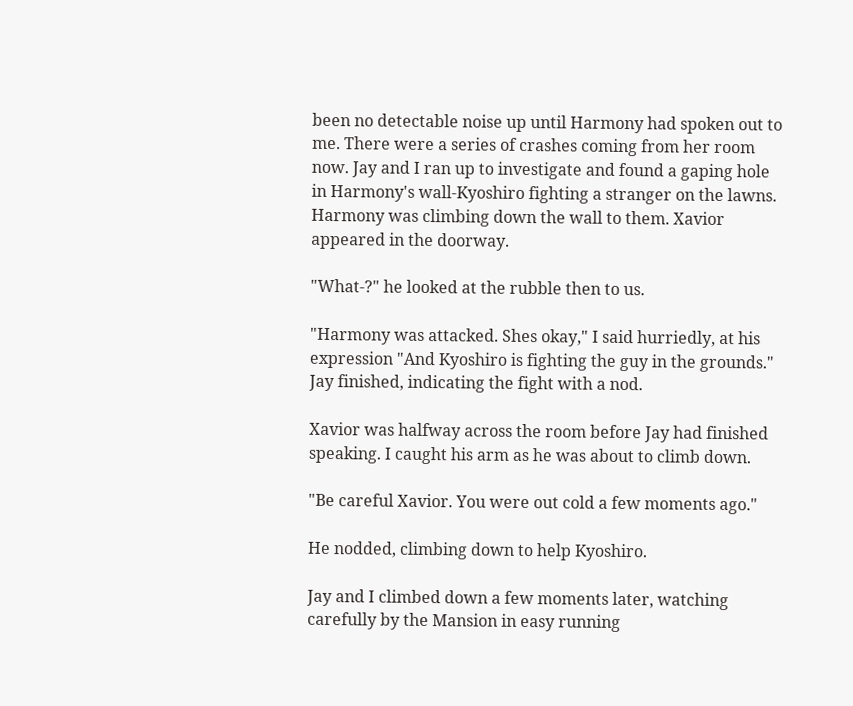been no detectable noise up until Harmony had spoken out to me. There were a series of crashes coming from her room now. Jay and I ran up to investigate and found a gaping hole in Harmony's wall-Kyoshiro fighting a stranger on the lawns. Harmony was climbing down the wall to them. Xavior appeared in the doorway.

"What-?" he looked at the rubble then to us.

"Harmony was attacked. Shes okay," I said hurriedly, at his expression "And Kyoshiro is fighting the guy in the grounds." Jay finished, indicating the fight with a nod.

Xavior was halfway across the room before Jay had finished speaking. I caught his arm as he was about to climb down.

"Be careful Xavior. You were out cold a few moments ago."

He nodded, climbing down to help Kyoshiro.

Jay and I climbed down a few moments later, watching carefully by the Mansion in easy running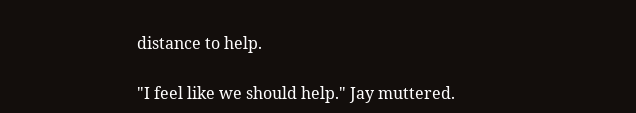distance to help.

"I feel like we should help." Jay muttered.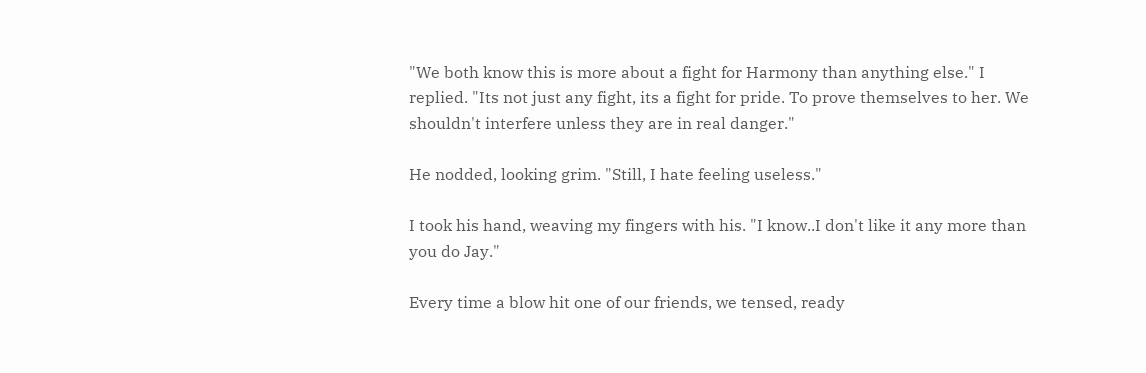"We both know this is more about a fight for Harmony than anything else." I replied. "Its not just any fight, its a fight for pride. To prove themselves to her. We shouldn't interfere unless they are in real danger."

He nodded, looking grim. "Still, I hate feeling useless."

I took his hand, weaving my fingers with his. "I know..I don't like it any more than you do Jay."

Every time a blow hit one of our friends, we tensed, ready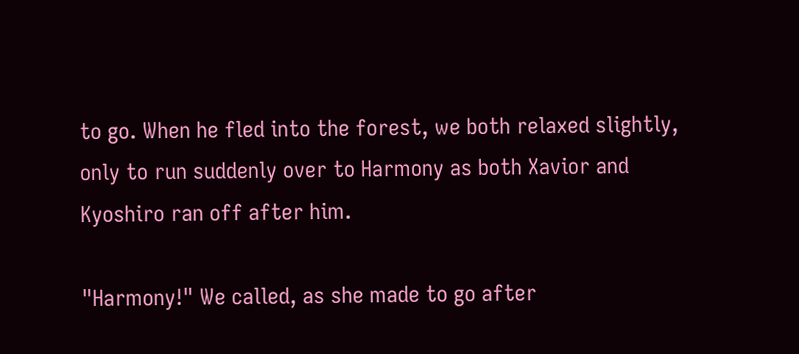to go. When he fled into the forest, we both relaxed slightly, only to run suddenly over to Harmony as both Xavior and Kyoshiro ran off after him.

"Harmony!" We called, as she made to go after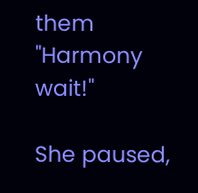them "Harmony wait!"

She paused,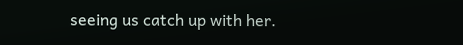seeing us catch up with her.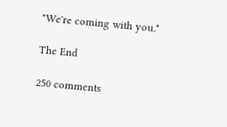"We're coming with you."

The End

250 comments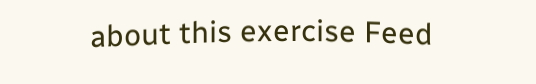about this exercise Feed